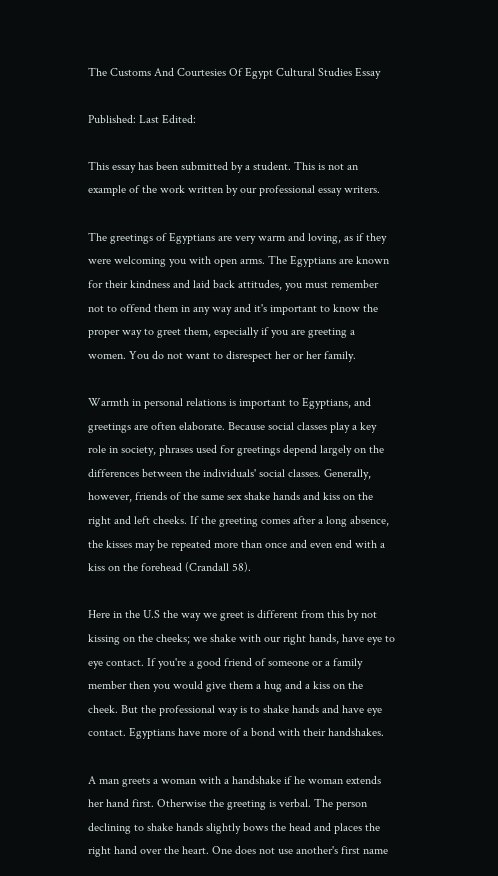The Customs And Courtesies Of Egypt Cultural Studies Essay

Published: Last Edited:

This essay has been submitted by a student. This is not an example of the work written by our professional essay writers.

The greetings of Egyptians are very warm and loving, as if they were welcoming you with open arms. The Egyptians are known for their kindness and laid back attitudes, you must remember not to offend them in any way and it's important to know the proper way to greet them, especially if you are greeting a women. You do not want to disrespect her or her family.

Warmth in personal relations is important to Egyptians, and greetings are often elaborate. Because social classes play a key role in society, phrases used for greetings depend largely on the differences between the individuals' social classes. Generally, however, friends of the same sex shake hands and kiss on the right and left cheeks. If the greeting comes after a long absence, the kisses may be repeated more than once and even end with a kiss on the forehead (Crandall 58).

Here in the U.S the way we greet is different from this by not kissing on the cheeks; we shake with our right hands, have eye to eye contact. If you're a good friend of someone or a family member then you would give them a hug and a kiss on the cheek. But the professional way is to shake hands and have eye contact. Egyptians have more of a bond with their handshakes.

A man greets a woman with a handshake if he woman extends her hand first. Otherwise the greeting is verbal. The person declining to shake hands slightly bows the head and places the right hand over the heart. One does not use another's first name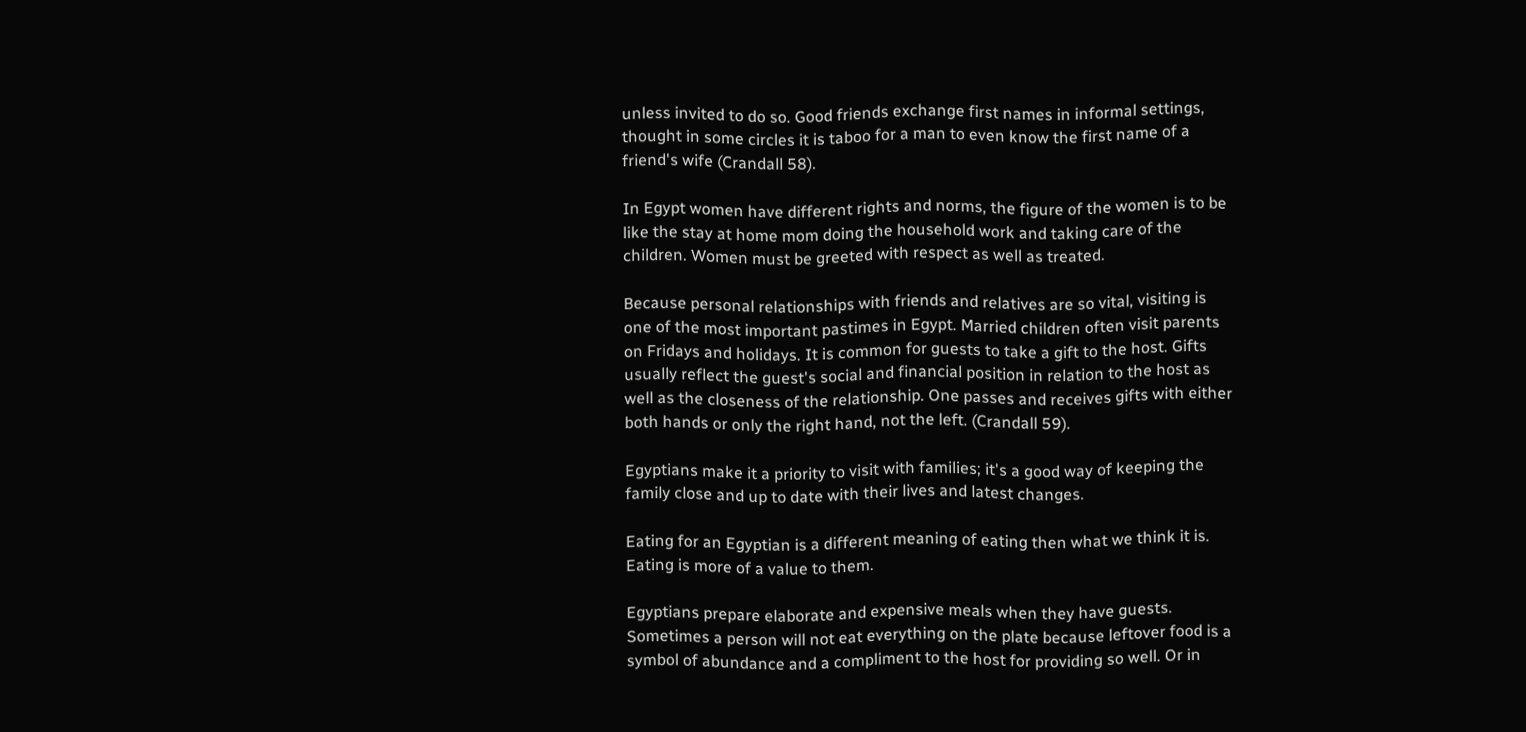unless invited to do so. Good friends exchange first names in informal settings, thought in some circles it is taboo for a man to even know the first name of a friend's wife (Crandall 58).

In Egypt women have different rights and norms, the figure of the women is to be like the stay at home mom doing the household work and taking care of the children. Women must be greeted with respect as well as treated.

Because personal relationships with friends and relatives are so vital, visiting is one of the most important pastimes in Egypt. Married children often visit parents on Fridays and holidays. It is common for guests to take a gift to the host. Gifts usually reflect the guest's social and financial position in relation to the host as well as the closeness of the relationship. One passes and receives gifts with either both hands or only the right hand, not the left. (Crandall 59).

Egyptians make it a priority to visit with families; it's a good way of keeping the family close and up to date with their lives and latest changes.

Eating for an Egyptian is a different meaning of eating then what we think it is. Eating is more of a value to them.

Egyptians prepare elaborate and expensive meals when they have guests. Sometimes a person will not eat everything on the plate because leftover food is a symbol of abundance and a compliment to the host for providing so well. Or in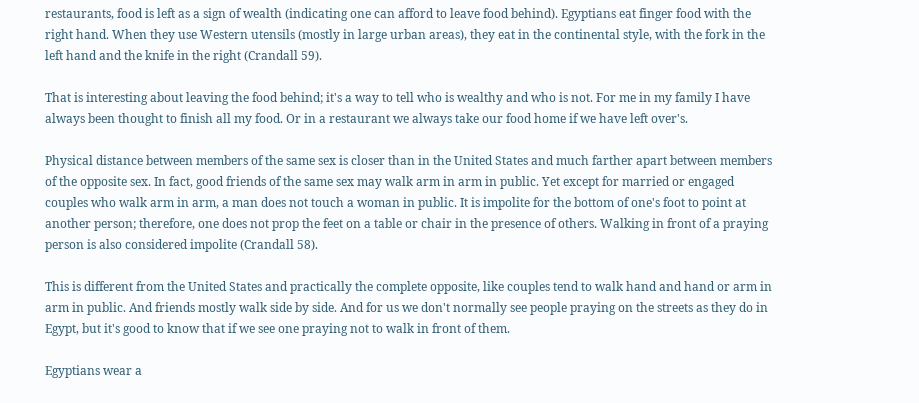restaurants, food is left as a sign of wealth (indicating one can afford to leave food behind). Egyptians eat finger food with the right hand. When they use Western utensils (mostly in large urban areas), they eat in the continental style, with the fork in the left hand and the knife in the right (Crandall 59).

That is interesting about leaving the food behind; it's a way to tell who is wealthy and who is not. For me in my family I have always been thought to finish all my food. Or in a restaurant we always take our food home if we have left over's.

Physical distance between members of the same sex is closer than in the United States and much farther apart between members of the opposite sex. In fact, good friends of the same sex may walk arm in arm in public. Yet except for married or engaged couples who walk arm in arm, a man does not touch a woman in public. It is impolite for the bottom of one's foot to point at another person; therefore, one does not prop the feet on a table or chair in the presence of others. Walking in front of a praying person is also considered impolite (Crandall 58).

This is different from the United States and practically the complete opposite, like couples tend to walk hand and hand or arm in arm in public. And friends mostly walk side by side. And for us we don't normally see people praying on the streets as they do in Egypt, but it's good to know that if we see one praying not to walk in front of them.

Egyptians wear a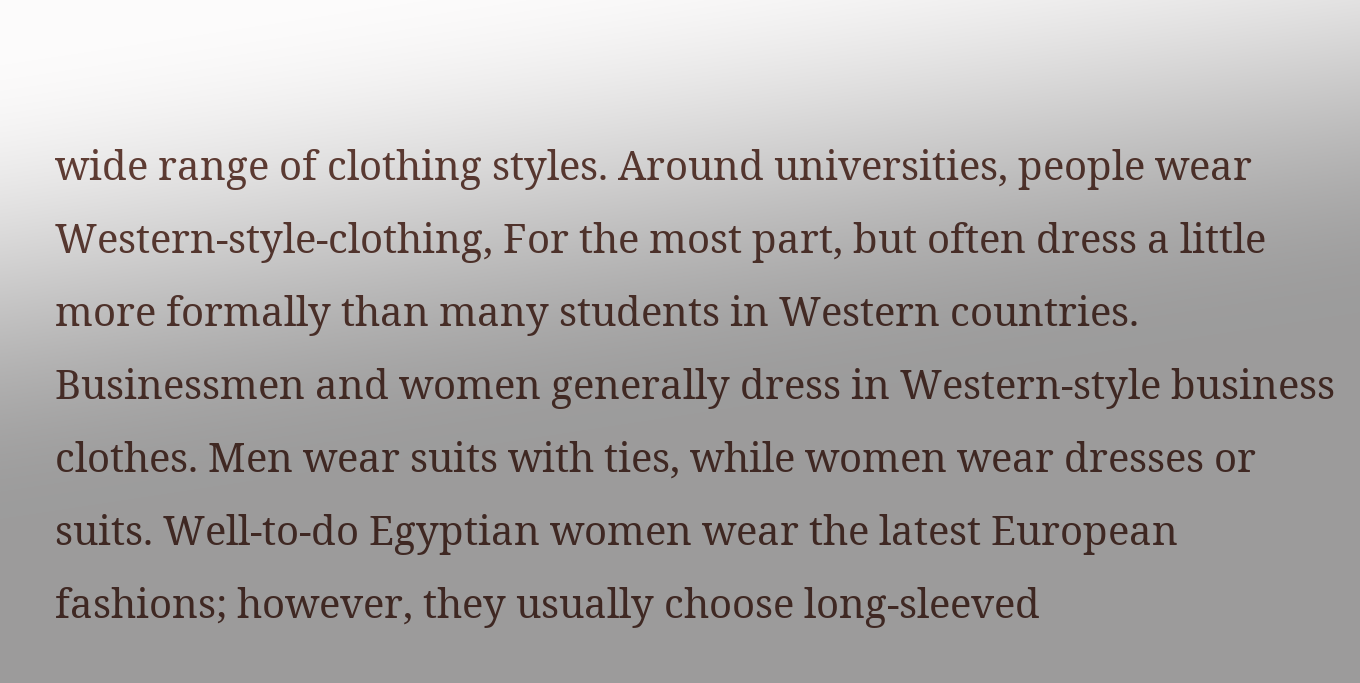wide range of clothing styles. Around universities, people wear Western-style-clothing, For the most part, but often dress a little more formally than many students in Western countries. Businessmen and women generally dress in Western-style business clothes. Men wear suits with ties, while women wear dresses or suits. Well-to-do Egyptian women wear the latest European fashions; however, they usually choose long-sleeved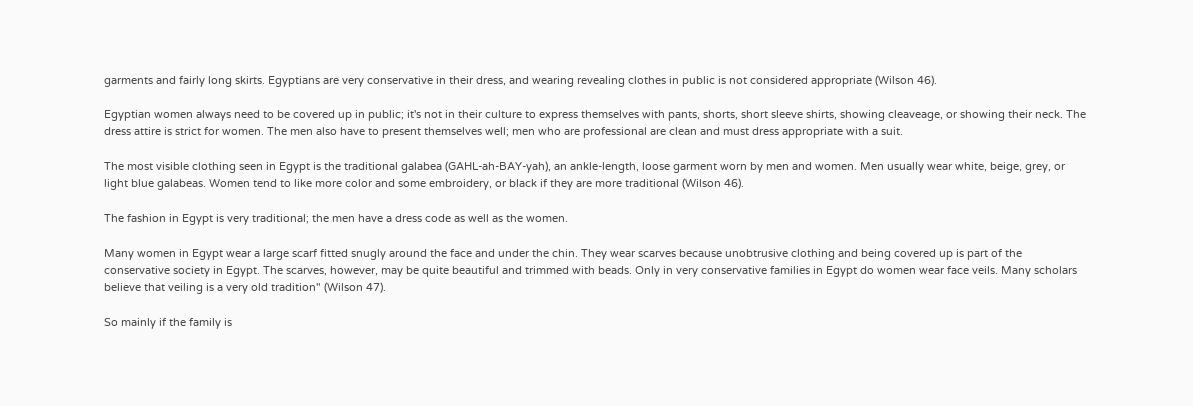garments and fairly long skirts. Egyptians are very conservative in their dress, and wearing revealing clothes in public is not considered appropriate (Wilson 46).

Egyptian women always need to be covered up in public; it's not in their culture to express themselves with pants, shorts, short sleeve shirts, showing cleaveage, or showing their neck. The dress attire is strict for women. The men also have to present themselves well; men who are professional are clean and must dress appropriate with a suit.

The most visible clothing seen in Egypt is the traditional galabea (GAHL-ah-BAY-yah), an ankle-length, loose garment worn by men and women. Men usually wear white, beige, grey, or light blue galabeas. Women tend to like more color and some embroidery, or black if they are more traditional (Wilson 46).

The fashion in Egypt is very traditional; the men have a dress code as well as the women.

Many women in Egypt wear a large scarf fitted snugly around the face and under the chin. They wear scarves because unobtrusive clothing and being covered up is part of the conservative society in Egypt. The scarves, however, may be quite beautiful and trimmed with beads. Only in very conservative families in Egypt do women wear face veils. Many scholars believe that veiling is a very old tradition" (Wilson 47).

So mainly if the family is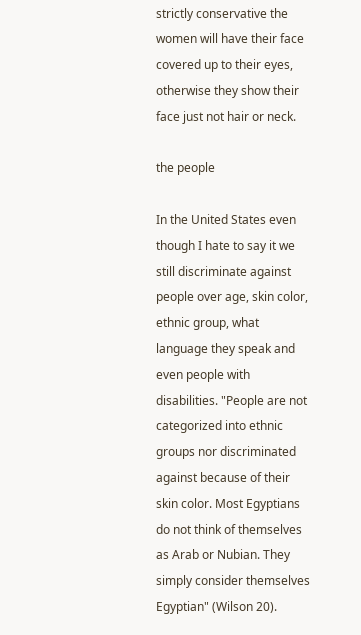strictly conservative the women will have their face covered up to their eyes, otherwise they show their face just not hair or neck.

the people

In the United States even though I hate to say it we still discriminate against people over age, skin color, ethnic group, what language they speak and even people with disabilities. "People are not categorized into ethnic groups nor discriminated against because of their skin color. Most Egyptians do not think of themselves as Arab or Nubian. They simply consider themselves Egyptian" (Wilson 20).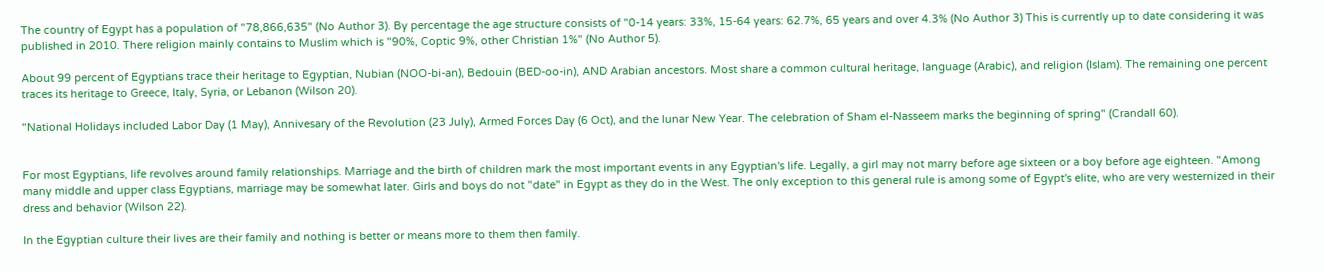The country of Egypt has a population of "78,866,635" (No Author 3). By percentage the age structure consists of "0-14 years: 33%, 15-64 years: 62.7%, 65 years and over 4.3% (No Author 3) This is currently up to date considering it was published in 2010. There religion mainly contains to Muslim which is "90%, Coptic 9%, other Christian 1%" (No Author 5).

About 99 percent of Egyptians trace their heritage to Egyptian, Nubian (NOO-bi-an), Bedouin (BED-oo-in), AND Arabian ancestors. Most share a common cultural heritage, language (Arabic), and religion (Islam). The remaining one percent traces its heritage to Greece, Italy, Syria, or Lebanon (Wilson 20).

"National Holidays included Labor Day (1 May), Annivesary of the Revolution (23 July), Armed Forces Day (6 Oct), and the lunar New Year. The celebration of Sham el-Nasseem marks the beginning of spring" (Crandall 60).


For most Egyptians, life revolves around family relationships. Marriage and the birth of children mark the most important events in any Egyptian's life. Legally, a girl may not marry before age sixteen or a boy before age eighteen. "Among many middle and upper class Egyptians, marriage may be somewhat later. Girls and boys do not "date" in Egypt as they do in the West. The only exception to this general rule is among some of Egypt's elite, who are very westernized in their dress and behavior (Wilson 22).

In the Egyptian culture their lives are their family and nothing is better or means more to them then family.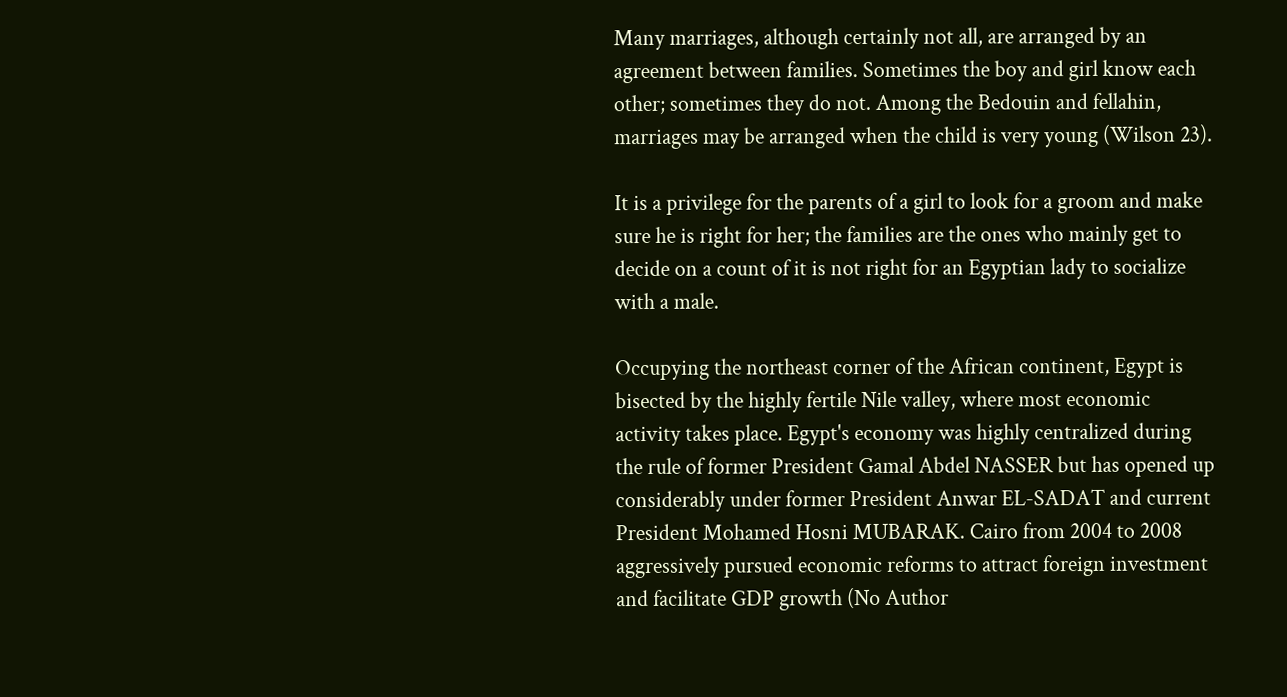Many marriages, although certainly not all, are arranged by an agreement between families. Sometimes the boy and girl know each other; sometimes they do not. Among the Bedouin and fellahin, marriages may be arranged when the child is very young (Wilson 23).

It is a privilege for the parents of a girl to look for a groom and make sure he is right for her; the families are the ones who mainly get to decide on a count of it is not right for an Egyptian lady to socialize with a male.

Occupying the northeast corner of the African continent, Egypt is bisected by the highly fertile Nile valley, where most economic activity takes place. Egypt's economy was highly centralized during the rule of former President Gamal Abdel NASSER but has opened up considerably under former President Anwar EL-SADAT and current President Mohamed Hosni MUBARAK. Cairo from 2004 to 2008 aggressively pursued economic reforms to attract foreign investment and facilitate GDP growth (No Author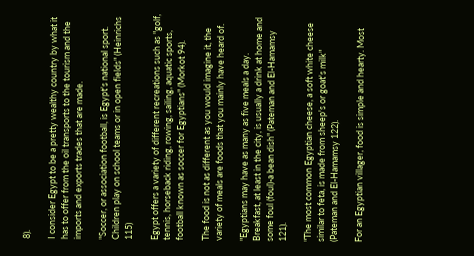8).

I consider Egypt to be a pretty wealthy country by what it has to offer from the oil transports to the tourism and the imports and exports trades that are made.

"Soccer, or association football, is Egypt's national sport. Children play on school teams or in open fields" (Heinrichs 115)

Egypt offers a variety of different recreations such as "golf, tennis, horseback riding, rowing, sailing, aquatic sports, football known as soccer for Egyptians" (Morkot 94).

The food is not as different as you would imagine it, the variety of meals are foods that you mainly have heard of.

"Egyptians may have as many as five meals a day. Breakfast, at least in the city, is usually a drink at home and some foul (foul)-a bean dish" (Pateman and El-Hamamsy 121).

"The most common Egyptian cheese, a soft white cheese similar to feta, is made from sheep's or goat's milk" (Pateman and El-Hamamsy 122).

For an Egyptian villager, food is simple and hearty. Most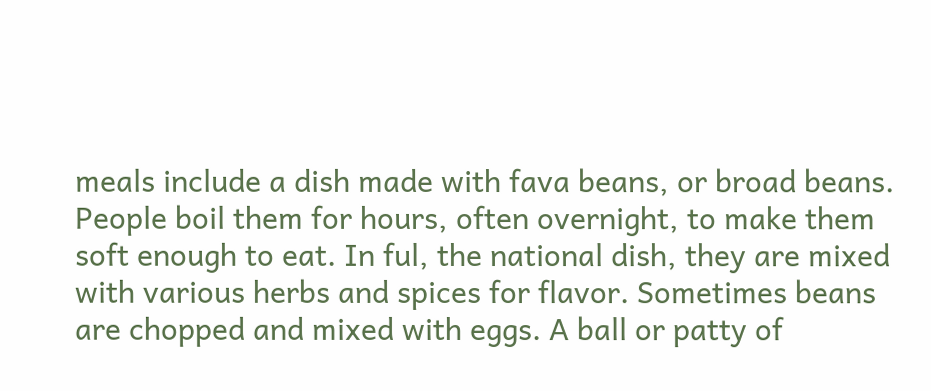meals include a dish made with fava beans, or broad beans. People boil them for hours, often overnight, to make them soft enough to eat. In ful, the national dish, they are mixed with various herbs and spices for flavor. Sometimes beans are chopped and mixed with eggs. A ball or patty of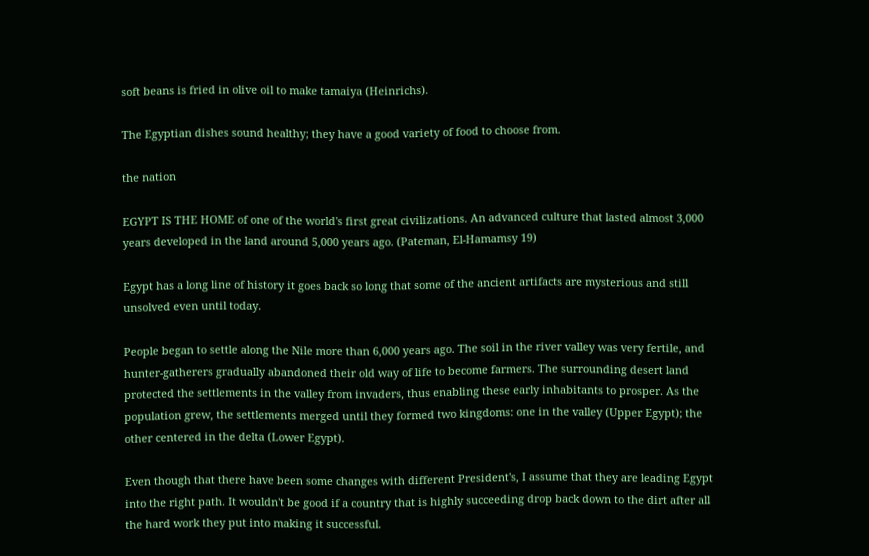soft beans is fried in olive oil to make tamaiya (Heinrichs).

The Egyptian dishes sound healthy; they have a good variety of food to choose from.

the nation

EGYPT IS THE HOME of one of the world's first great civilizations. An advanced culture that lasted almost 3,000 years developed in the land around 5,000 years ago. (Pateman, El-Hamamsy 19)

Egypt has a long line of history it goes back so long that some of the ancient artifacts are mysterious and still unsolved even until today.

People began to settle along the Nile more than 6,000 years ago. The soil in the river valley was very fertile, and hunter-gatherers gradually abandoned their old way of life to become farmers. The surrounding desert land protected the settlements in the valley from invaders, thus enabling these early inhabitants to prosper. As the population grew, the settlements merged until they formed two kingdoms: one in the valley (Upper Egypt); the other centered in the delta (Lower Egypt).

Even though that there have been some changes with different President's, I assume that they are leading Egypt into the right path. It wouldn't be good if a country that is highly succeeding drop back down to the dirt after all the hard work they put into making it successful.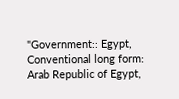"Government:: Egypt, Conventional long form: Arab Republic of Egypt,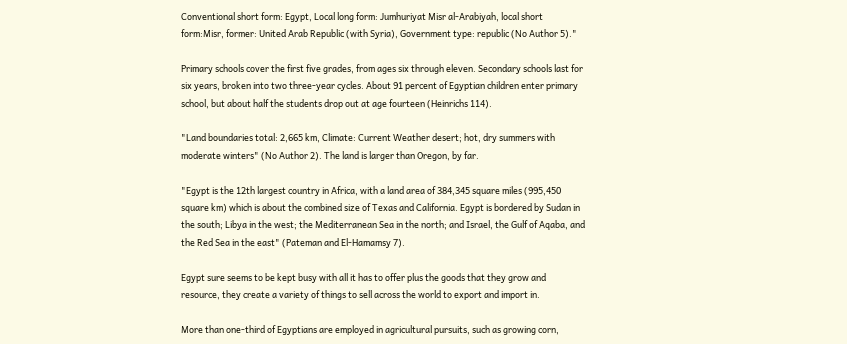Conventional short form: Egypt, Local long form: Jumhuriyat Misr al-Arabiyah, local short form:Misr, former: United Arab Republic (with Syria), Government type: republic (No Author 5)."

Primary schools cover the first five grades, from ages six through eleven. Secondary schools last for six years, broken into two three-year cycles. About 91 percent of Egyptian children enter primary school, but about half the students drop out at age fourteen (Heinrichs 114).

"Land boundaries total: 2,665 km, Climate: Current Weather desert; hot, dry summers with moderate winters" (No Author 2). The land is larger than Oregon, by far.

"Egypt is the 12th largest country in Africa, with a land area of 384,345 square miles (995,450 square km) which is about the combined size of Texas and California. Egypt is bordered by Sudan in the south; Libya in the west; the Mediterranean Sea in the north; and Israel, the Gulf of Aqaba, and the Red Sea in the east" (Pateman and El-Hamamsy 7).

Egypt sure seems to be kept busy with all it has to offer plus the goods that they grow and resource, they create a variety of things to sell across the world to export and import in.

More than one-third of Egyptians are employed in agricultural pursuits, such as growing corn,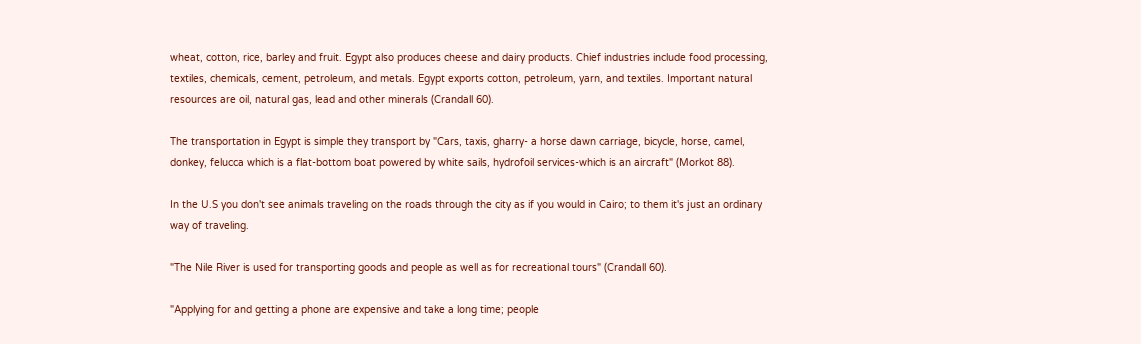wheat, cotton, rice, barley and fruit. Egypt also produces cheese and dairy products. Chief industries include food processing, textiles, chemicals, cement, petroleum, and metals. Egypt exports cotton, petroleum, yarn, and textiles. Important natural resources are oil, natural gas, lead and other minerals (Crandall 60).

The transportation in Egypt is simple they transport by "Cars, taxis, gharry- a horse dawn carriage, bicycle, horse, camel, donkey, felucca which is a flat-bottom boat powered by white sails, hydrofoil services-which is an aircraft" (Morkot 88).

In the U.S you don't see animals traveling on the roads through the city as if you would in Cairo; to them it's just an ordinary way of traveling.

"The Nile River is used for transporting goods and people as well as for recreational tours" (Crandall 60).

"Applying for and getting a phone are expensive and take a long time; people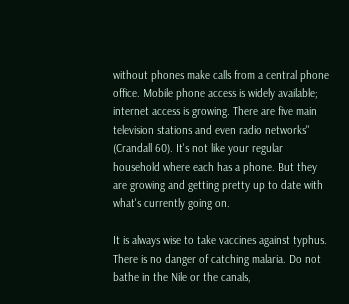without phones make calls from a central phone office. Mobile phone access is widely available; internet access is growing. There are five main television stations and even radio networks" (Crandall 60). It's not like your regular household where each has a phone. But they are growing and getting pretty up to date with what's currently going on.

It is always wise to take vaccines against typhus. There is no danger of catching malaria. Do not bathe in the Nile or the canals,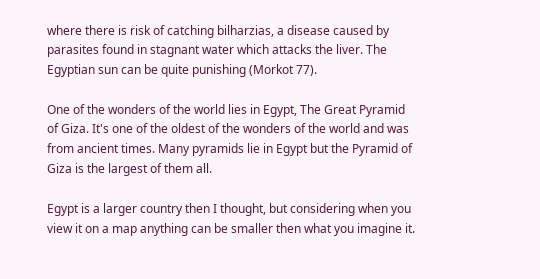where there is risk of catching bilharzias, a disease caused by parasites found in stagnant water which attacks the liver. The Egyptian sun can be quite punishing (Morkot 77).

One of the wonders of the world lies in Egypt, The Great Pyramid of Giza. It's one of the oldest of the wonders of the world and was from ancient times. Many pyramids lie in Egypt but the Pyramid of Giza is the largest of them all.

Egypt is a larger country then I thought, but considering when you view it on a map anything can be smaller then what you imagine it.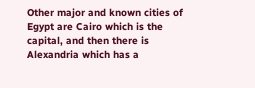Other major and known cities of Egypt are Cairo which is the capital, and then there is Alexandria which has a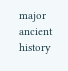major ancient history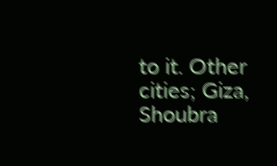to it. Other cities; Giza, Shoubra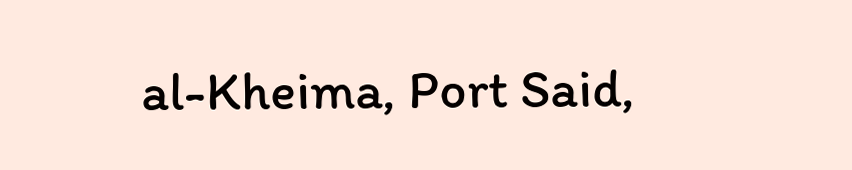al-Kheima, Port Said,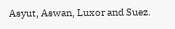Asyut, Aswan, Luxor and Suez.